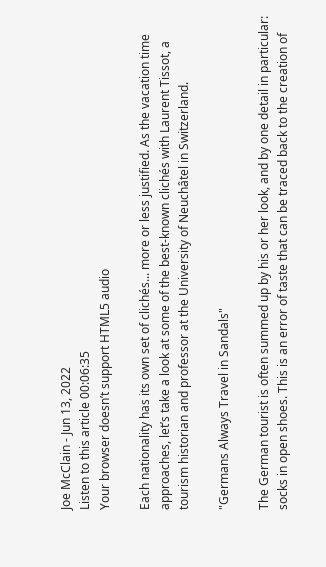Joe McClain - Jun 13, 2022
Listen to this article 00:06:35
Your browser doesn’t support HTML5 audio

Each nationality has its own set of clichés... more or less justified. As the vacation time approaches, let’s take a look at some of the best-known clichés with Laurent Tissot, a tourism historian and professor at the University of Neuchâtel in Switzerland.

"Germans Always Travel in Sandals"

The German tourist is often summed up by his or her look, and by one detail in particular: socks in open shoes. This is an error of taste that can be traced back to the creation of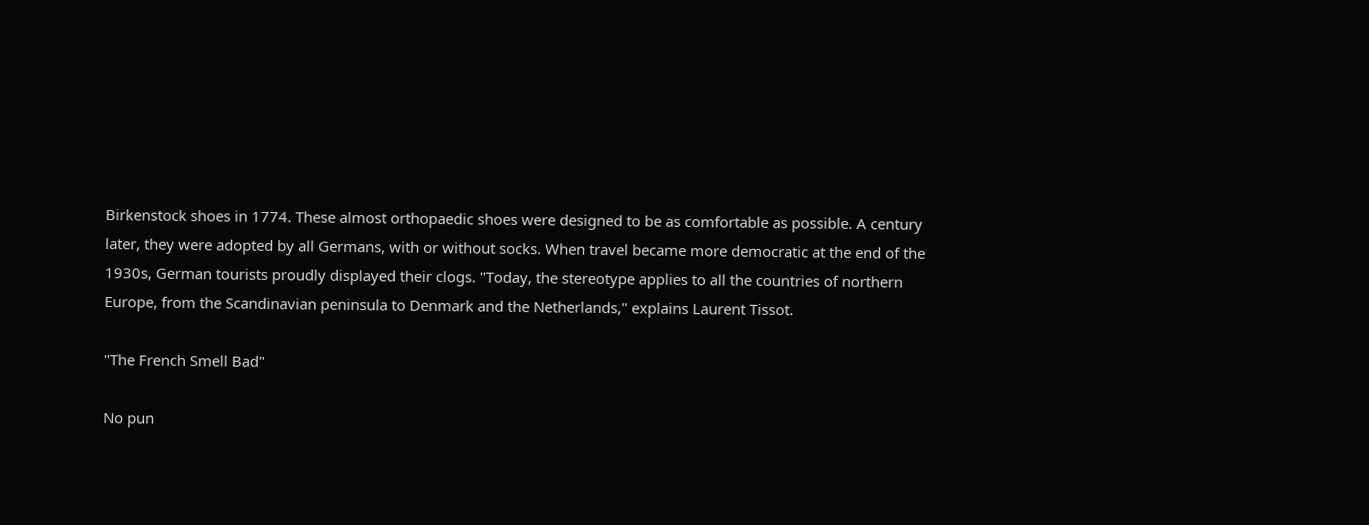Birkenstock shoes in 1774. These almost orthopaedic shoes were designed to be as comfortable as possible. A century later, they were adopted by all Germans, with or without socks. When travel became more democratic at the end of the 1930s, German tourists proudly displayed their clogs. "Today, the stereotype applies to all the countries of northern Europe, from the Scandinavian peninsula to Denmark and the Netherlands," explains Laurent Tissot.

"The French Smell Bad"

No pun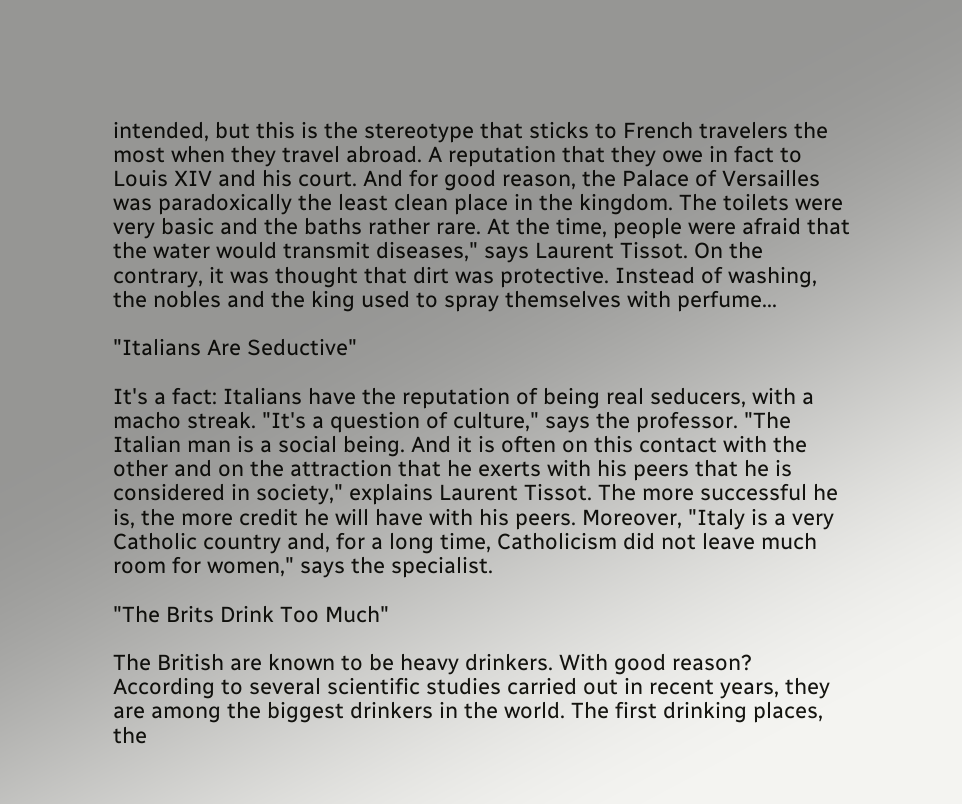intended, but this is the stereotype that sticks to French travelers the most when they travel abroad. A reputation that they owe in fact to Louis XIV and his court. And for good reason, the Palace of Versailles was paradoxically the least clean place in the kingdom. The toilets were very basic and the baths rather rare. At the time, people were afraid that the water would transmit diseases," says Laurent Tissot. On the contrary, it was thought that dirt was protective. Instead of washing, the nobles and the king used to spray themselves with perfume...

"Italians Are Seductive"

It's a fact: Italians have the reputation of being real seducers, with a macho streak. "It's a question of culture," says the professor. "The Italian man is a social being. And it is often on this contact with the other and on the attraction that he exerts with his peers that he is considered in society," explains Laurent Tissot. The more successful he is, the more credit he will have with his peers. Moreover, "Italy is a very Catholic country and, for a long time, Catholicism did not leave much room for women," says the specialist.

"The Brits Drink Too Much"

The British are known to be heavy drinkers. With good reason? According to several scientific studies carried out in recent years, they are among the biggest drinkers in the world. The first drinking places, the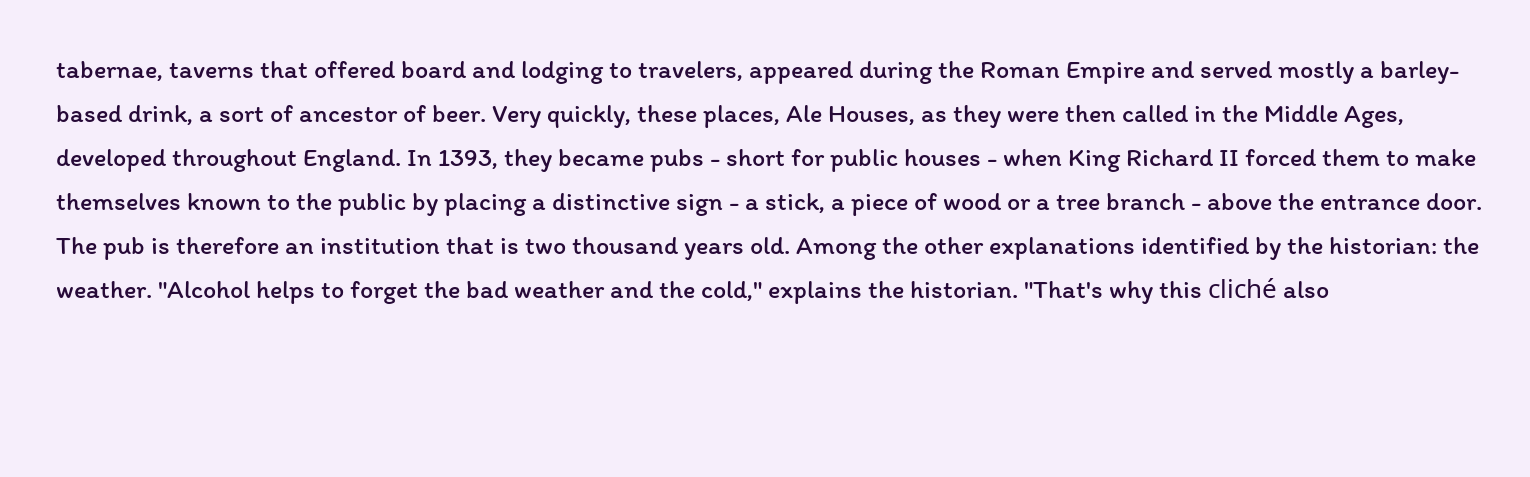tabernae, taverns that offered board and lodging to travelers, appeared during the Roman Empire and served mostly a barley-based drink, a sort of ancestor of beer. Very quickly, these places, Ale Houses, as they were then called in the Middle Ages, developed throughout England. In 1393, they became pubs - short for public houses - when King Richard II forced them to make themselves known to the public by placing a distinctive sign - a stick, a piece of wood or a tree branch - above the entrance door. The pub is therefore an institution that is two thousand years old. Among the other explanations identified by the historian: the weather. "Alcohol helps to forget the bad weather and the cold," explains the historian. "That's why this cliché also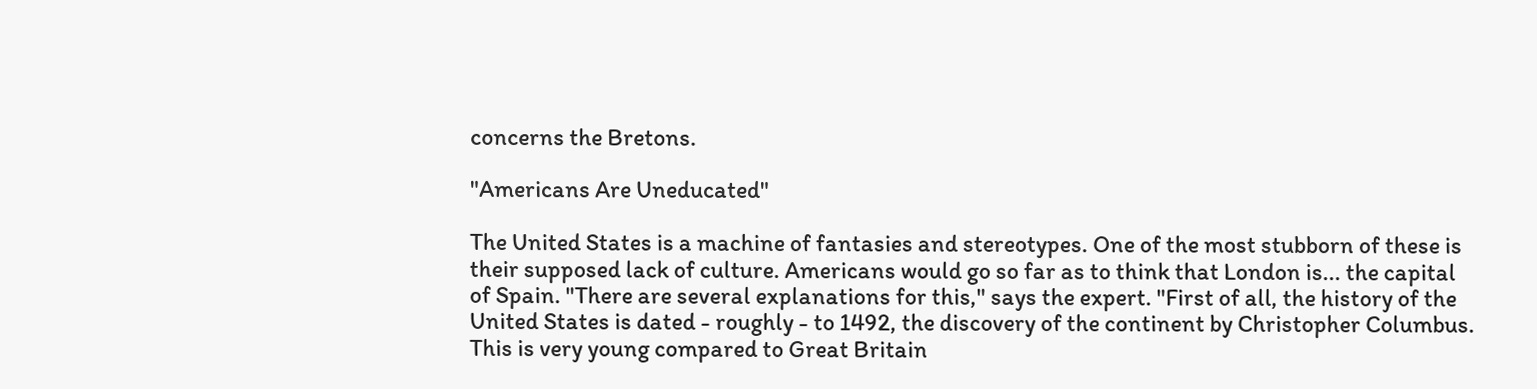concerns the Bretons.

"Americans Are Uneducated"

The United States is a machine of fantasies and stereotypes. One of the most stubborn of these is their supposed lack of culture. Americans would go so far as to think that London is... the capital of Spain. "There are several explanations for this," says the expert. "First of all, the history of the United States is dated - roughly - to 1492, the discovery of the continent by Christopher Columbus. This is very young compared to Great Britain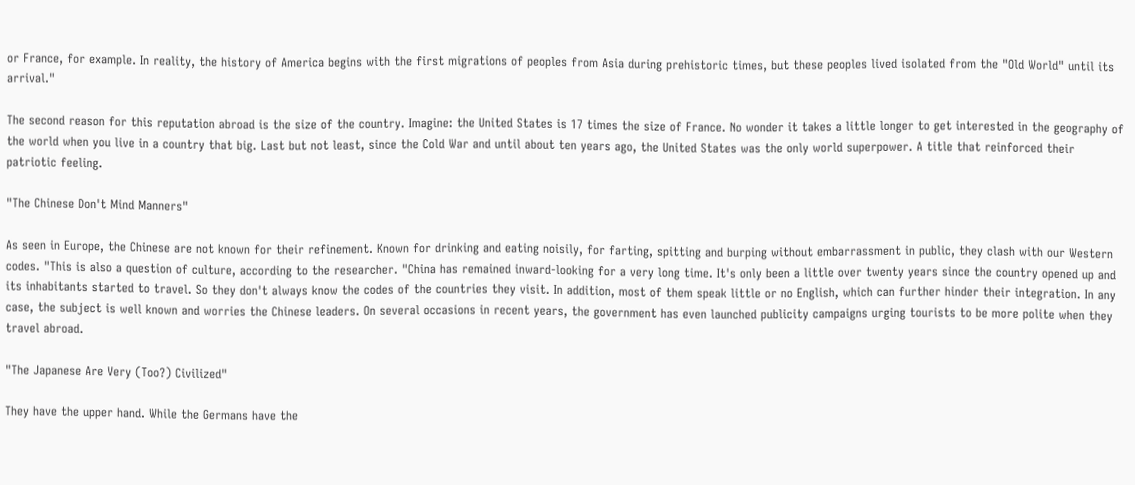or France, for example. In reality, the history of America begins with the first migrations of peoples from Asia during prehistoric times, but these peoples lived isolated from the "Old World" until its arrival."

The second reason for this reputation abroad is the size of the country. Imagine: the United States is 17 times the size of France. No wonder it takes a little longer to get interested in the geography of the world when you live in a country that big. Last but not least, since the Cold War and until about ten years ago, the United States was the only world superpower. A title that reinforced their patriotic feeling.

"The Chinese Don't Mind Manners"

As seen in Europe, the Chinese are not known for their refinement. Known for drinking and eating noisily, for farting, spitting and burping without embarrassment in public, they clash with our Western codes. "This is also a question of culture, according to the researcher. "China has remained inward-looking for a very long time. It's only been a little over twenty years since the country opened up and its inhabitants started to travel. So they don't always know the codes of the countries they visit. In addition, most of them speak little or no English, which can further hinder their integration. In any case, the subject is well known and worries the Chinese leaders. On several occasions in recent years, the government has even launched publicity campaigns urging tourists to be more polite when they travel abroad.

"The Japanese Are Very (Too?) Civilized"

They have the upper hand. While the Germans have the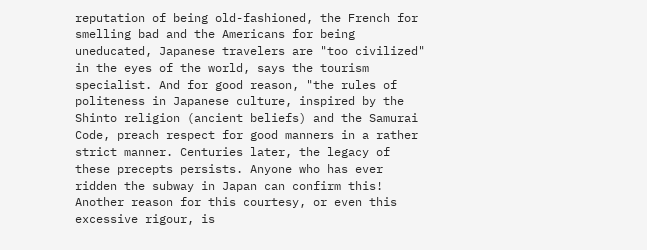reputation of being old-fashioned, the French for smelling bad and the Americans for being uneducated, Japanese travelers are "too civilized" in the eyes of the world, says the tourism specialist. And for good reason, "the rules of politeness in Japanese culture, inspired by the Shinto religion (ancient beliefs) and the Samurai Code, preach respect for good manners in a rather strict manner. Centuries later, the legacy of these precepts persists. Anyone who has ever ridden the subway in Japan can confirm this! Another reason for this courtesy, or even this excessive rigour, is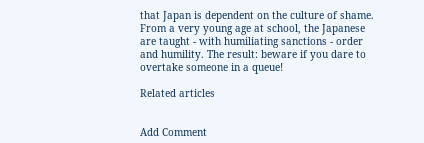that Japan is dependent on the culture of shame. From a very young age at school, the Japanese are taught - with humiliating sanctions - order and humility. The result: beware if you dare to overtake someone in a queue!

Related articles


Add Comment